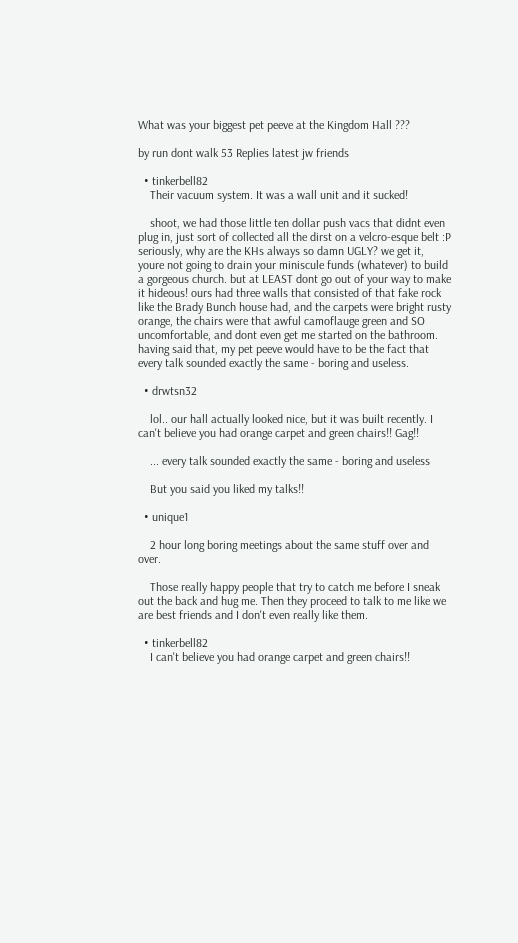What was your biggest pet peeve at the Kingdom Hall ???

by run dont walk 53 Replies latest jw friends

  • tinkerbell82
    Their vacuum system. It was a wall unit and it sucked!

    shoot, we had those little ten dollar push vacs that didnt even plug in, just sort of collected all the dirst on a velcro-esque belt :P seriously, why are the KHs always so damn UGLY? we get it, youre not going to drain your miniscule funds (whatever) to build a gorgeous church. but at LEAST dont go out of your way to make it hideous! ours had three walls that consisted of that fake rock like the Brady Bunch house had, and the carpets were bright rusty orange, the chairs were that awful camoflauge green and SO uncomfortable, and dont even get me started on the bathroom. having said that, my pet peeve would have to be the fact that every talk sounded exactly the same - boring and useless.

  • drwtsn32

    lol.. our hall actually looked nice, but it was built recently. I can't believe you had orange carpet and green chairs!! Gag!!

    ... every talk sounded exactly the same - boring and useless

    But you said you liked my talks!!

  • unique1

    2 hour long boring meetings about the same stuff over and over.

    Those really happy people that try to catch me before I sneak out the back and hug me. Then they proceed to talk to me like we are best friends and I don't even really like them.

  • tinkerbell82
    I can't believe you had orange carpet and green chairs!!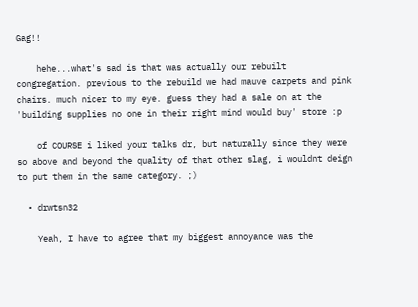Gag!!

    hehe...what's sad is that was actually our rebuilt congregation. previous to the rebuild we had mauve carpets and pink chairs. much nicer to my eye. guess they had a sale on at the 'building supplies no one in their right mind would buy' store :p

    of COURSE i liked your talks dr, but naturally since they were so above and beyond the quality of that other slag, i wouldnt deign to put them in the same category. ;)

  • drwtsn32

    Yeah, I have to agree that my biggest annoyance was the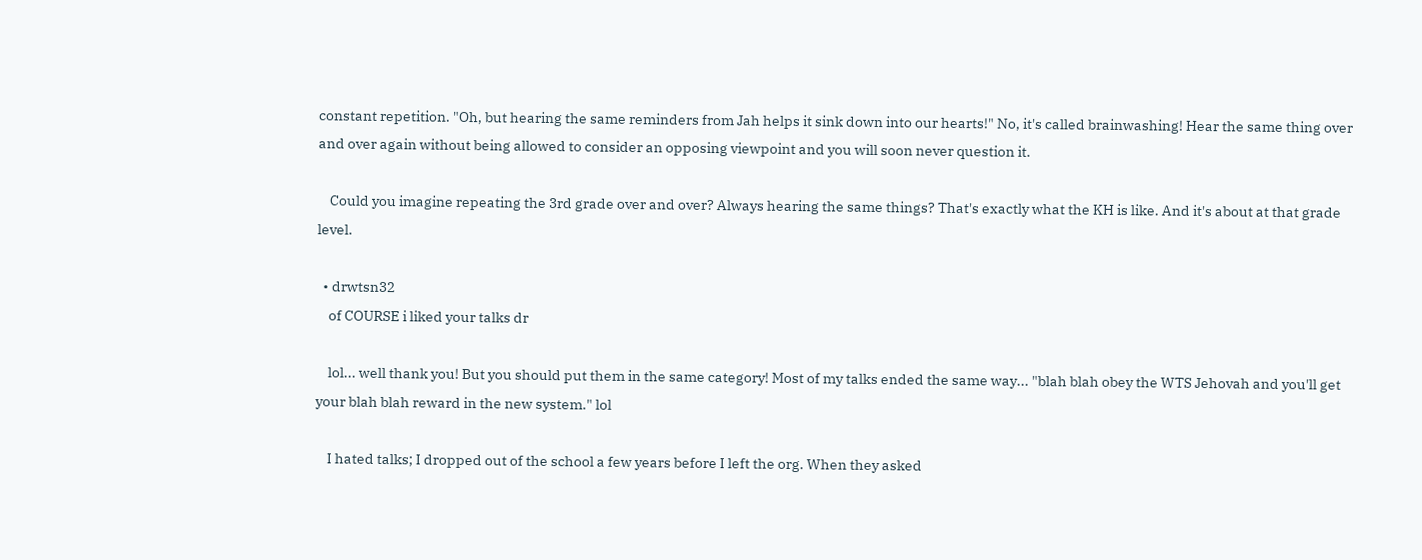constant repetition. "Oh, but hearing the same reminders from Jah helps it sink down into our hearts!" No, it's called brainwashing! Hear the same thing over and over again without being allowed to consider an opposing viewpoint and you will soon never question it.

    Could you imagine repeating the 3rd grade over and over? Always hearing the same things? That's exactly what the KH is like. And it's about at that grade level.

  • drwtsn32
    of COURSE i liked your talks dr

    lol... well thank you! But you should put them in the same category! Most of my talks ended the same way... "blah blah obey the WTS Jehovah and you'll get your blah blah reward in the new system." lol

    I hated talks; I dropped out of the school a few years before I left the org. When they asked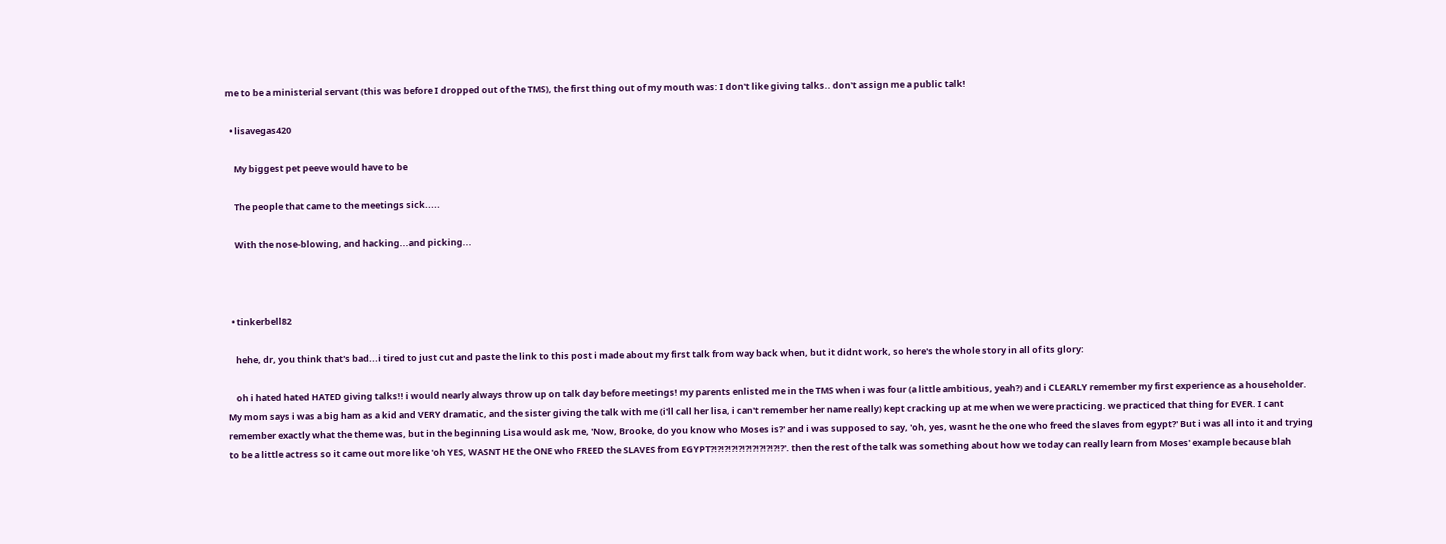me to be a ministerial servant (this was before I dropped out of the TMS), the first thing out of my mouth was: I don't like giving talks.. don't assign me a public talk!

  • lisavegas420

    My biggest pet peeve would have to be

    The people that came to the meetings sick.....

    With the nose-blowing, and hacking...and picking...



  • tinkerbell82

    hehe, dr, you think that's bad...i tired to just cut and paste the link to this post i made about my first talk from way back when, but it didnt work, so here's the whole story in all of its glory:

    oh i hated hated HATED giving talks!! i would nearly always throw up on talk day before meetings! my parents enlisted me in the TMS when i was four (a little ambitious, yeah?) and i CLEARLY remember my first experience as a householder. My mom says i was a big ham as a kid and VERY dramatic, and the sister giving the talk with me (i'll call her lisa, i can't remember her name really) kept cracking up at me when we were practicing. we practiced that thing for EVER. I cant remember exactly what the theme was, but in the beginning Lisa would ask me, 'Now, Brooke, do you know who Moses is?' and i was supposed to say, 'oh, yes, wasnt he the one who freed the slaves from egypt?' But i was all into it and trying to be a little actress so it came out more like 'oh YES, WASNT HE the ONE who FREED the SLAVES from EGYPT?!?!?!?!?!?!?!?!?!?!?'. then the rest of the talk was something about how we today can really learn from Moses' example because blah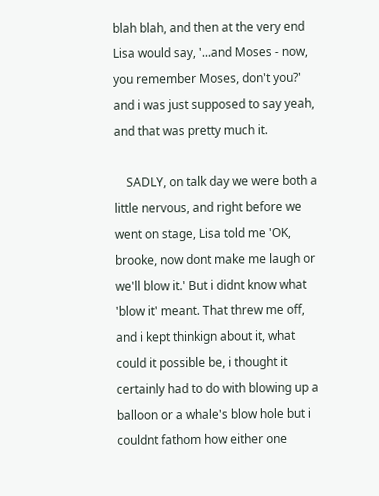blah blah, and then at the very end Lisa would say, '...and Moses - now, you remember Moses, don't you?' and i was just supposed to say yeah, and that was pretty much it.

    SADLY, on talk day we were both a little nervous, and right before we went on stage, Lisa told me 'OK, brooke, now dont make me laugh or we'll blow it.' But i didnt know what 'blow it' meant. That threw me off, and i kept thinkign about it, what could it possible be, i thought it certainly had to do with blowing up a balloon or a whale's blow hole but i couldnt fathom how either one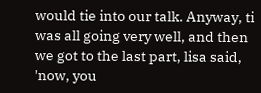would tie into our talk. Anyway, ti was all going very well, and then we got to the last part, lisa said, 'now, you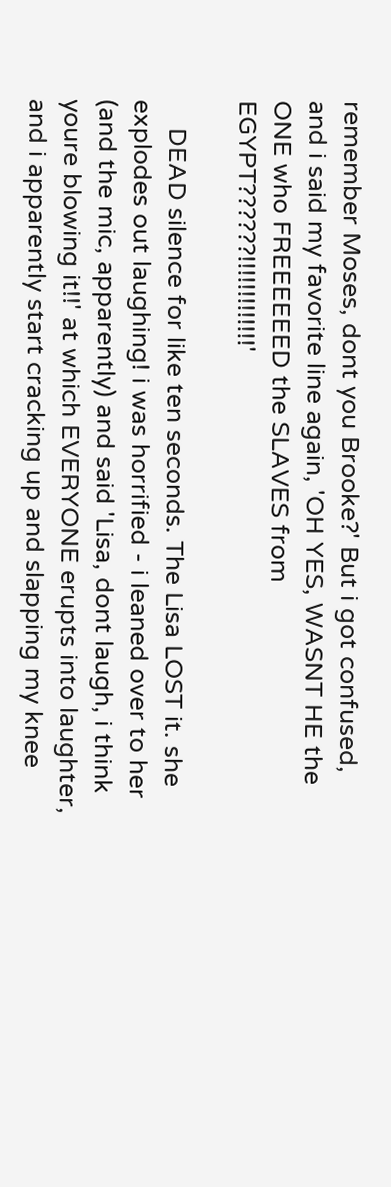remember Moses, dont you Brooke?' But i got confused, and i said my favorite line again, 'OH YES, WASNT HE the ONE who FREEEEEED the SLAVES from EGYPT??????!!!!!!!!!!!!!'

    DEAD silence for like ten seconds. The Lisa LOST it. she explodes out laughing! i was horrified - i leaned over to her (and the mic, apparently) and said 'Lisa, dont laugh, i think youre blowing it!!' at which EVERYONE erupts into laughter, and i apparently start cracking up and slapping my knee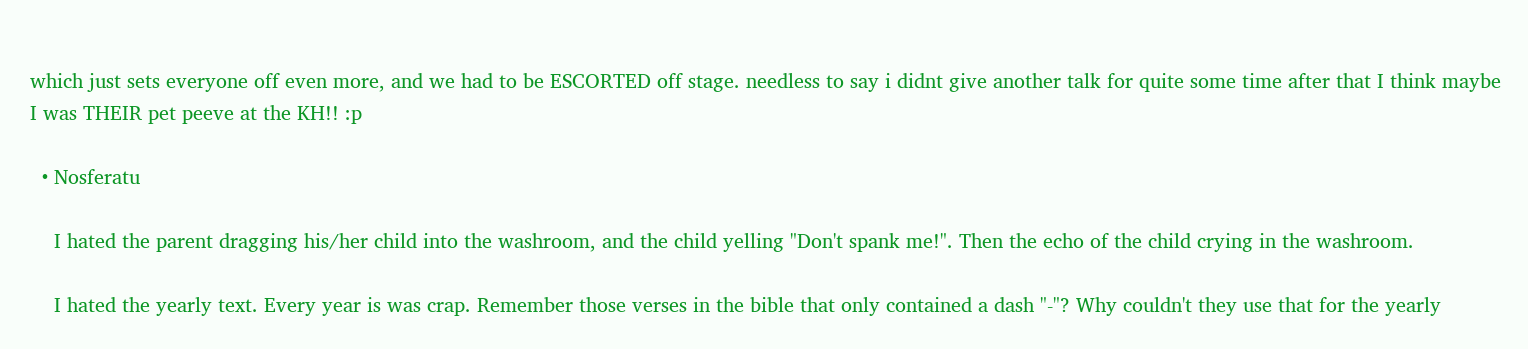which just sets everyone off even more, and we had to be ESCORTED off stage. needless to say i didnt give another talk for quite some time after that I think maybe I was THEIR pet peeve at the KH!! :p

  • Nosferatu

    I hated the parent dragging his/her child into the washroom, and the child yelling "Don't spank me!". Then the echo of the child crying in the washroom.

    I hated the yearly text. Every year is was crap. Remember those verses in the bible that only contained a dash "-"? Why couldn't they use that for the yearly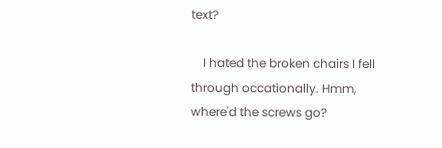text?

    I hated the broken chairs I fell through occationally. Hmm, where'd the screws go?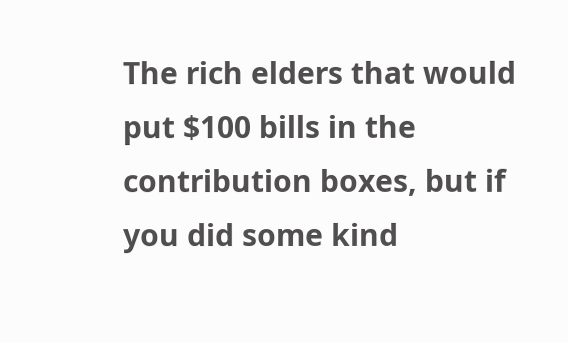The rich elders that would put $100 bills in the contribution boxes, but if you did some kind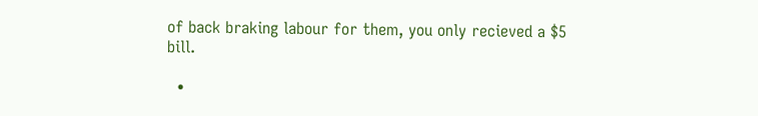of back braking labour for them, you only recieved a $5 bill.

  •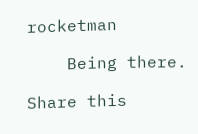rocketman

    Being there.

Share this